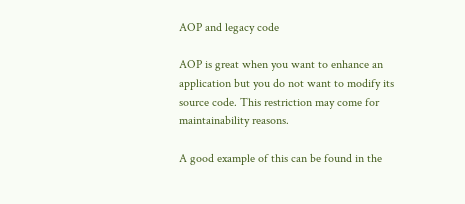AOP and legacy code

AOP is great when you want to enhance an application but you do not want to modify its source code. This restriction may come for maintainability reasons.

A good example of this can be found in the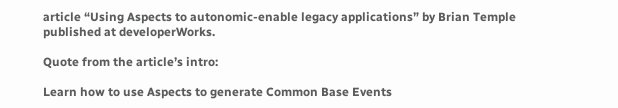article “Using Aspects to autonomic-enable legacy applications” by Brian Temple published at developerWorks.

Quote from the article’s intro:

Learn how to use Aspects to generate Common Base Events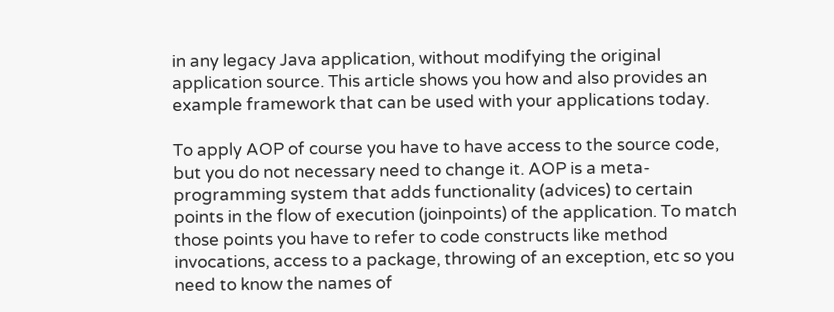in any legacy Java application, without modifying the original application source. This article shows you how and also provides an example framework that can be used with your applications today.

To apply AOP of course you have to have access to the source code, but you do not necessary need to change it. AOP is a meta-programming system that adds functionality (advices) to certain points in the flow of execution (joinpoints) of the application. To match those points you have to refer to code constructs like method invocations, access to a package, throwing of an exception, etc so you need to know the names of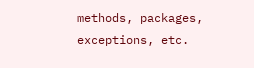methods, packages, exceptions, etc.